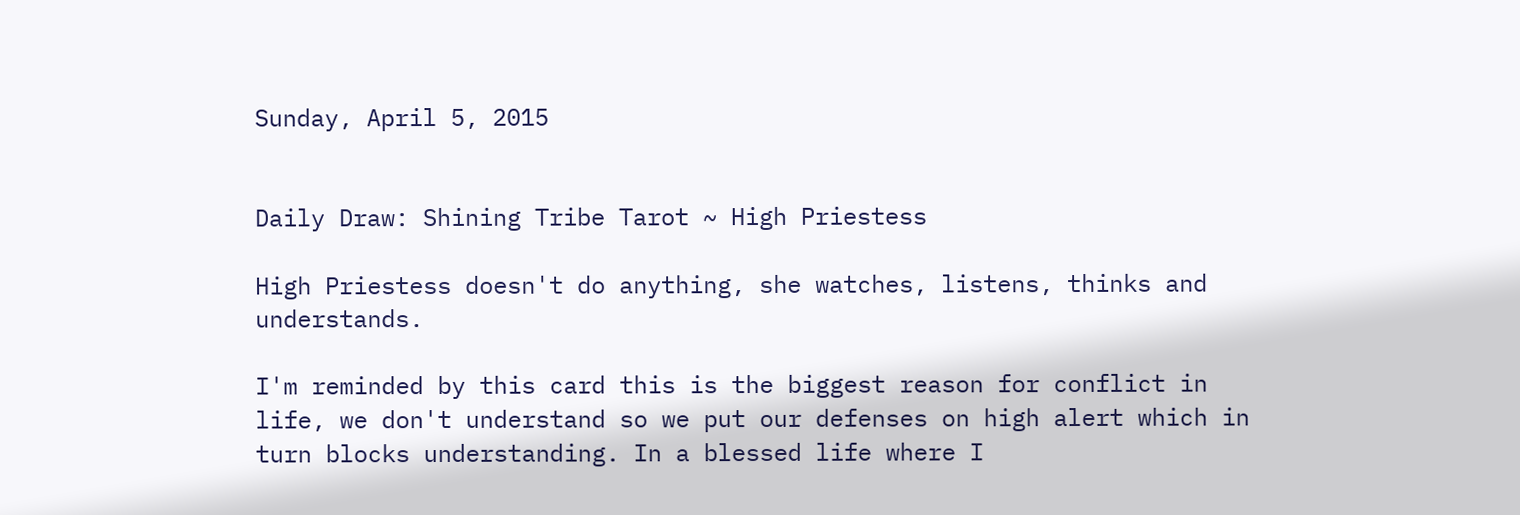Sunday, April 5, 2015


Daily Draw: Shining Tribe Tarot ~ High Priestess

High Priestess doesn't do anything, she watches, listens, thinks and understands.

I'm reminded by this card this is the biggest reason for conflict in life, we don't understand so we put our defenses on high alert which in turn blocks understanding. In a blessed life where I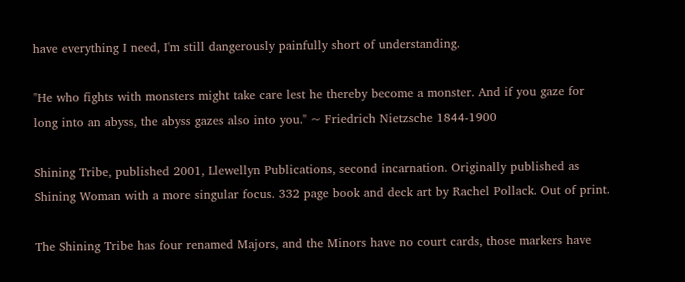have everything I need, I'm still dangerously painfully short of understanding.

"He who fights with monsters might take care lest he thereby become a monster. And if you gaze for long into an abyss, the abyss gazes also into you." ~ Friedrich Nietzsche 1844-1900

Shining Tribe, published 2001, Llewellyn Publications, second incarnation. Originally published as Shining Woman with a more singular focus. 332 page book and deck art by Rachel Pollack. Out of print.

The Shining Tribe has four renamed Majors, and the Minors have no court cards, those markers have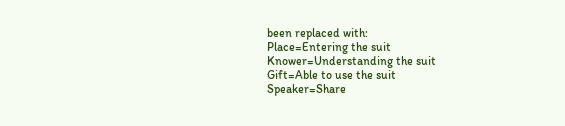been replaced with:
Place=Entering the suit
Knower=Understanding the suit
Gift=Able to use the suit
Speaker=Share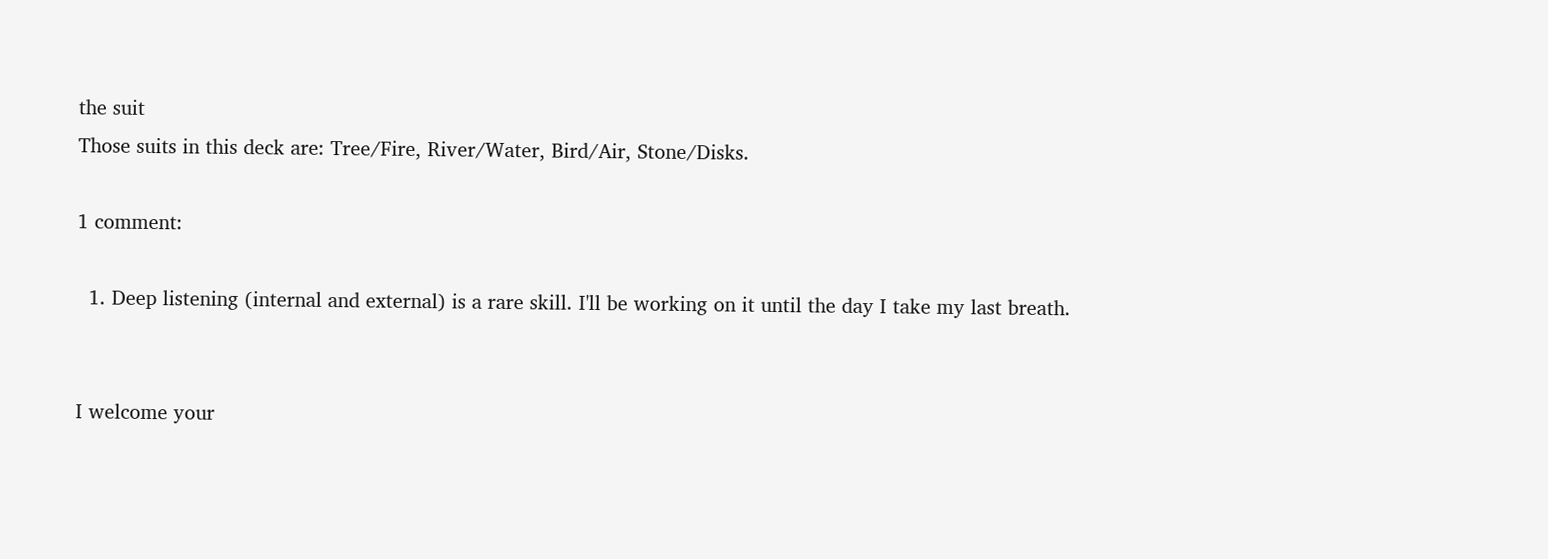the suit
Those suits in this deck are: Tree/Fire, River/Water, Bird/Air, Stone/Disks.

1 comment:

  1. Deep listening (internal and external) is a rare skill. I'll be working on it until the day I take my last breath.


I welcome your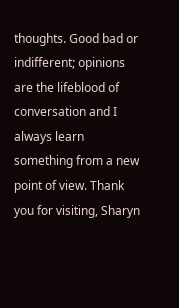thoughts. Good bad or indifferent; opinions are the lifeblood of conversation and I always learn something from a new point of view. Thank you for visiting, Sharyn